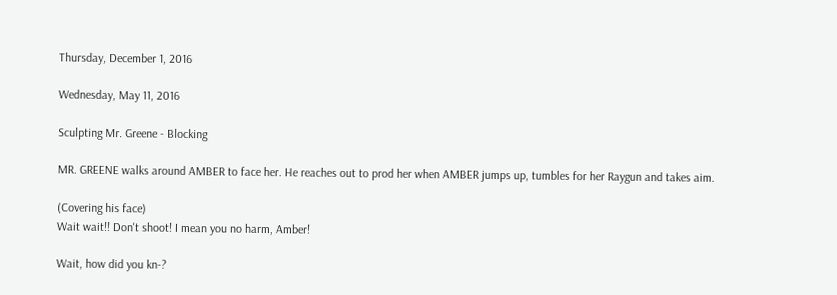Thursday, December 1, 2016

Wednesday, May 11, 2016

Sculpting Mr. Greene - Blocking

MR. GREENE walks around AMBER to face her. He reaches out to prod her when AMBER jumps up, tumbles for her Raygun and takes aim.

(Covering his face)
Wait wait!! Don't shoot! I mean you no harm, Amber!

Wait, how did you kn-?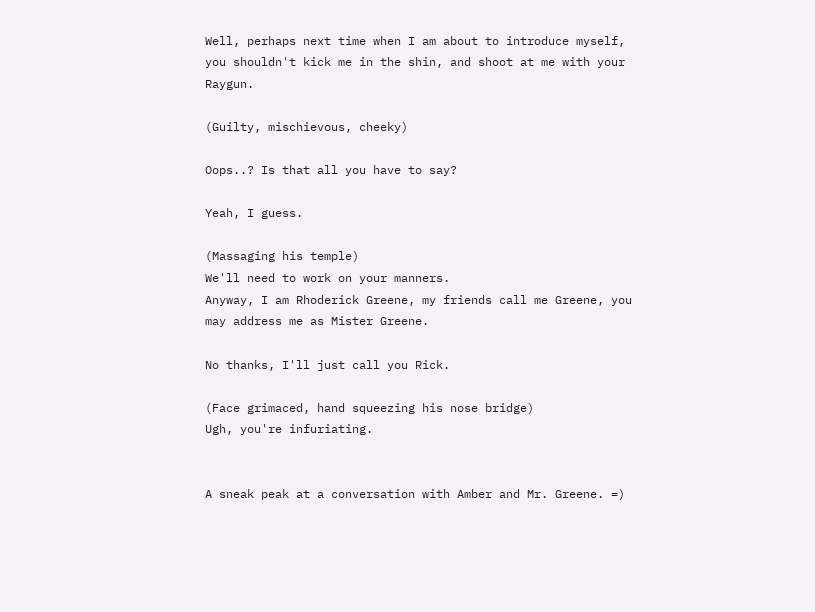Well, perhaps next time when I am about to introduce myself, you shouldn't kick me in the shin, and shoot at me with your Raygun.

(Guilty, mischievous, cheeky)

Oops..? Is that all you have to say?

Yeah, I guess.

(Massaging his temple)
We'll need to work on your manners.
Anyway, I am Rhoderick Greene, my friends call me Greene, you may address me as Mister Greene.

No thanks, I'll just call you Rick.

(Face grimaced, hand squeezing his nose bridge)
Ugh, you're infuriating.


A sneak peak at a conversation with Amber and Mr. Greene. =)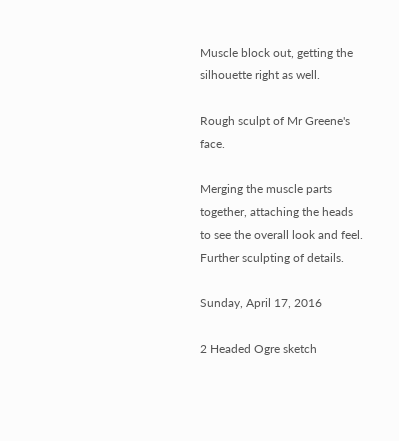Muscle block out, getting the silhouette right as well.

Rough sculpt of Mr Greene's face.

Merging the muscle parts together, attaching the heads to see the overall look and feel.
Further sculpting of details.

Sunday, April 17, 2016

2 Headed Ogre sketch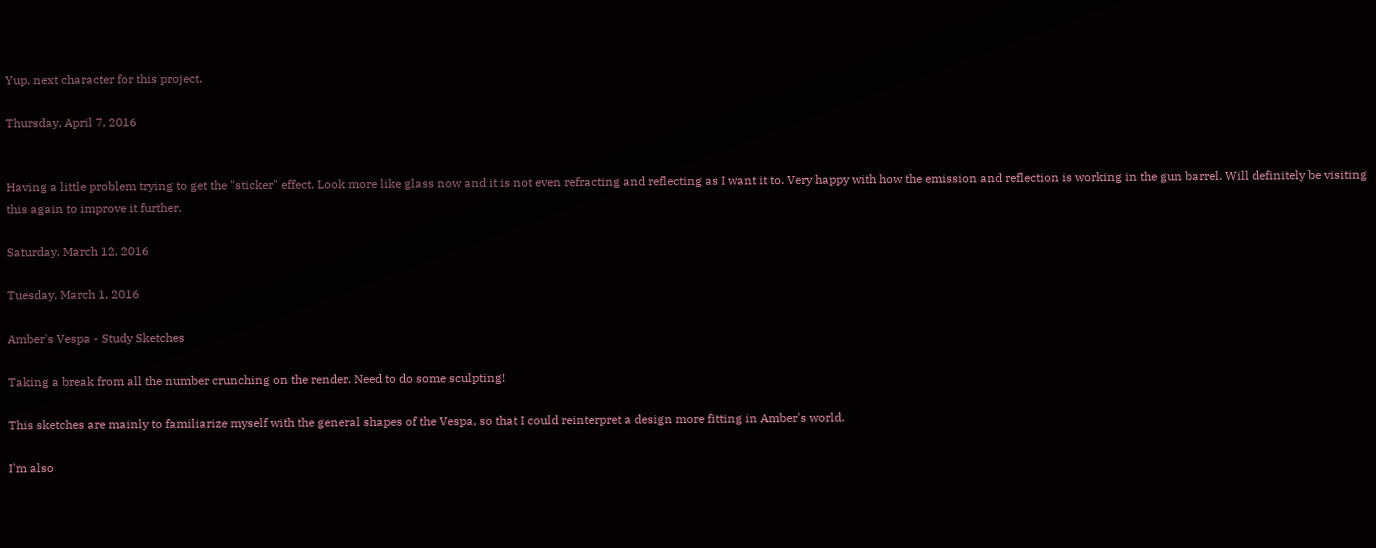Yup, next character for this project.

Thursday, April 7, 2016


Having a little problem trying to get the "sticker" effect. Look more like glass now and it is not even refracting and reflecting as I want it to. Very happy with how the emission and reflection is working in the gun barrel. Will definitely be visiting this again to improve it further.

Saturday, March 12, 2016

Tuesday, March 1, 2016

Amber's Vespa - Study Sketches

Taking a break from all the number crunching on the render. Need to do some sculpting!

This sketches are mainly to familiarize myself with the general shapes of the Vespa, so that I could reinterpret a design more fitting in Amber's world.

I'm also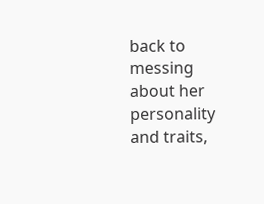back to messing about her personality and traits,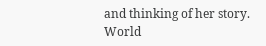and thinking of her story. World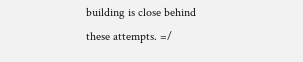building is close behind these attempts. =/